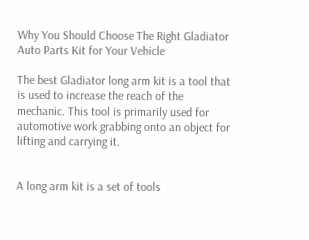Why You Should Choose The Right Gladiator Auto Parts Kit for Your Vehicle

The best Gladiator long arm kit is a tool that is used to increase the reach of the mechanic. This tool is primarily used for automotive work grabbing onto an object for lifting and carrying it.


A long arm kit is a set of tools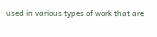used in various types of work that are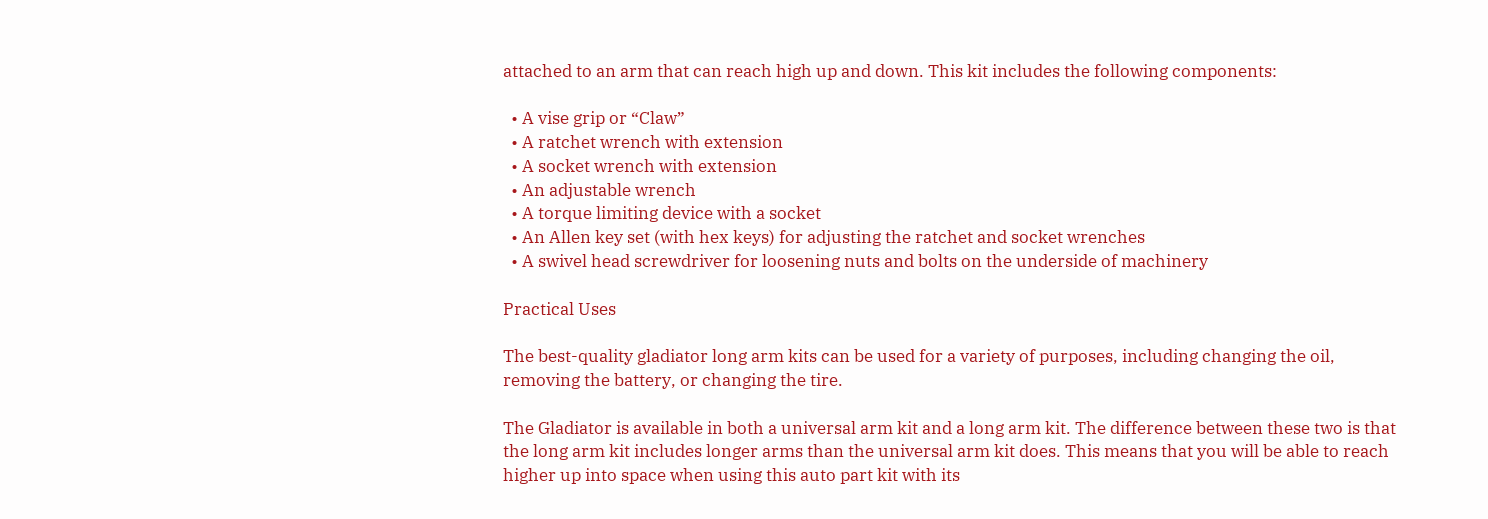attached to an arm that can reach high up and down. This kit includes the following components:

  • A vise grip or “Claw”
  • A ratchet wrench with extension
  • A socket wrench with extension
  • An adjustable wrench
  • A torque limiting device with a socket
  • An Allen key set (with hex keys) for adjusting the ratchet and socket wrenches
  • A swivel head screwdriver for loosening nuts and bolts on the underside of machinery

Practical Uses

The best-quality gladiator long arm kits can be used for a variety of purposes, including changing the oil, removing the battery, or changing the tire.

The Gladiator is available in both a universal arm kit and a long arm kit. The difference between these two is that the long arm kit includes longer arms than the universal arm kit does. This means that you will be able to reach higher up into space when using this auto part kit with its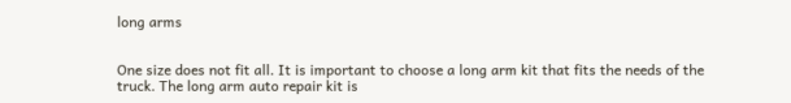long arms


One size does not fit all. It is important to choose a long arm kit that fits the needs of the truck. The long arm auto repair kit is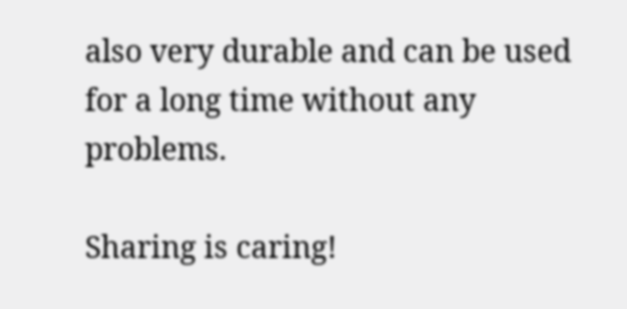also very durable and can be used for a long time without any problems.

Sharing is caring!